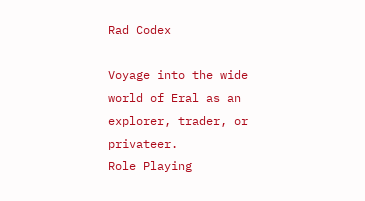Rad Codex

Voyage into the wide world of Eral as an explorer, trader, or privateer.
Role Playing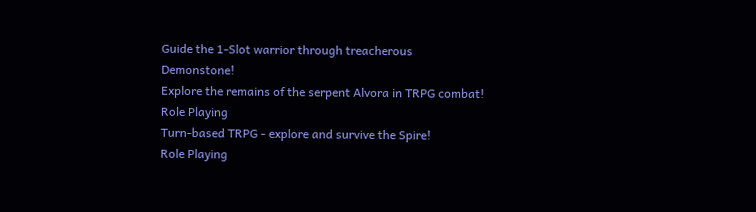Guide the 1-Slot warrior through treacherous Demonstone!
Explore the remains of the serpent Alvora in TRPG combat!
Role Playing
Turn-based TRPG - explore and survive the Spire!
Role Playing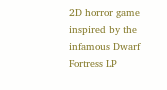2D horror game inspired by the infamous Dwarf Fortress LP